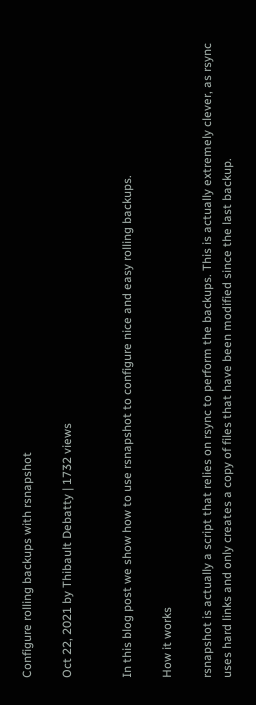Configure rolling backups with rsnapshot

Oct 22, 2021 by Thibault Debatty | 1732 views


In this blog post we show how to use rsnapshot to configure nice and easy rolling backups.

How it works

rsnapshot is actually a script that relies on rsync to perform the backups. This is actually extremely clever, as rsync uses hard links and only creates a copy of files that have been modified since the last backup.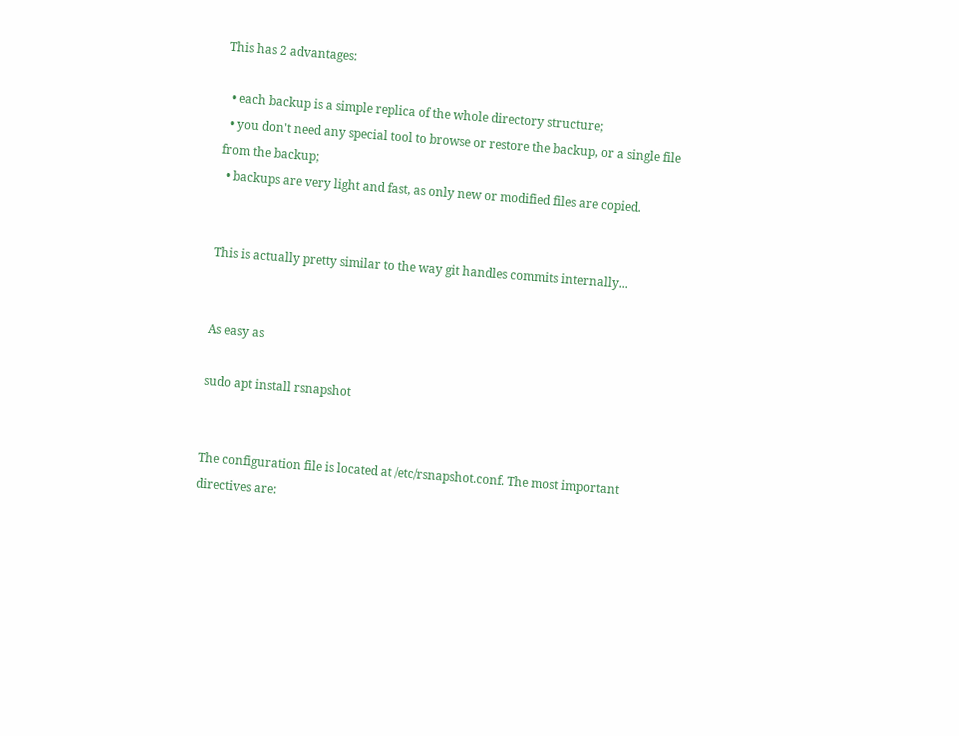This has 2 advantages:

  • each backup is a simple replica of the whole directory structure;
  • you don't need any special tool to browse or restore the backup, or a single file from the backup;
  • backups are very light and fast, as only new or modified files are copied.


This is actually pretty similar to the way git handles commits internally...


As easy as

sudo apt install rsnapshot


The configuration file is located at /etc/rsnapshot.conf. The most important directives are: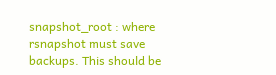snapshot_root : where rsnapshot must save backups. This should be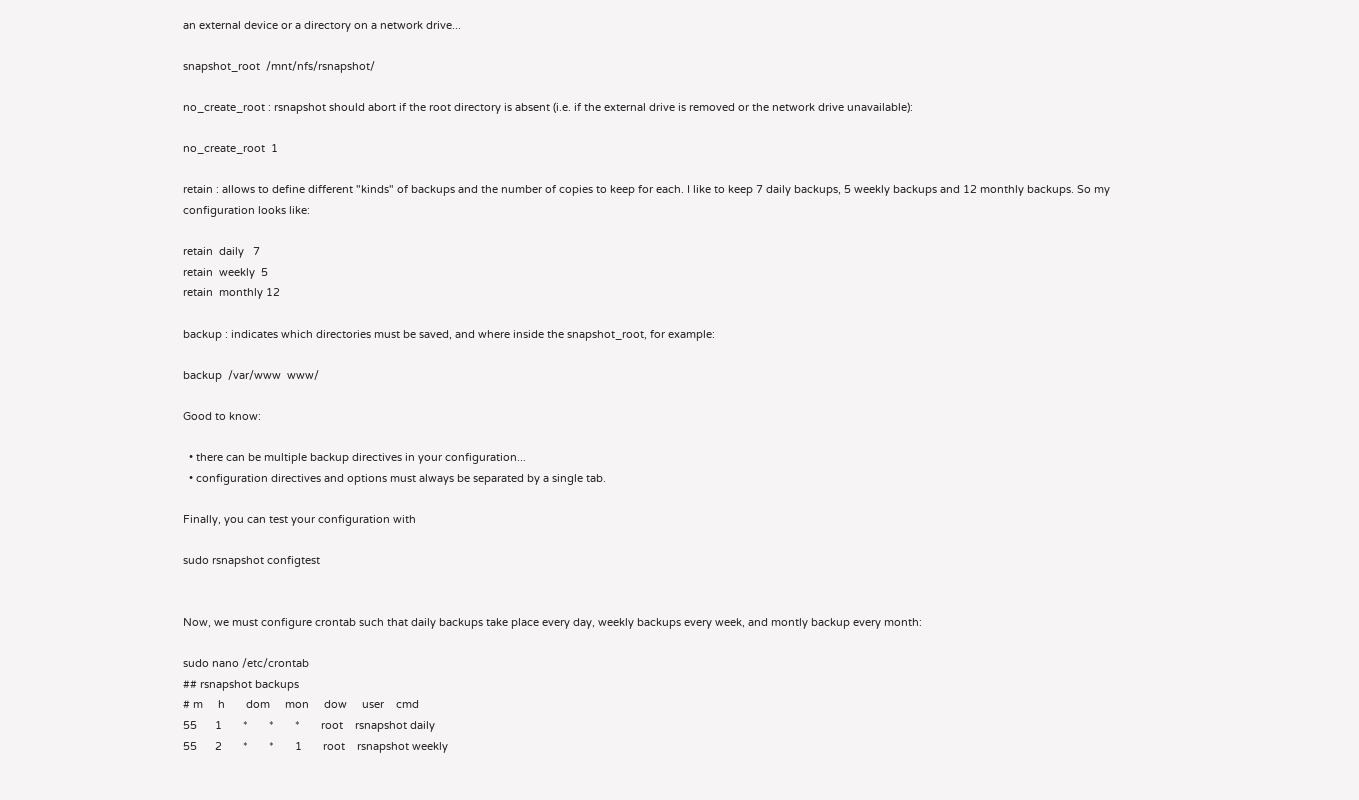an external device or a directory on a network drive...

snapshot_root  /mnt/nfs/rsnapshot/

no_create_root : rsnapshot should abort if the root directory is absent (i.e. if the external drive is removed or the network drive unavailable):

no_create_root  1

retain : allows to define different "kinds" of backups and the number of copies to keep for each. I like to keep 7 daily backups, 5 weekly backups and 12 monthly backups. So my configuration looks like:

retain  daily   7
retain  weekly  5
retain  monthly 12

backup : indicates which directories must be saved, and where inside the snapshot_root, for example:

backup  /var/www  www/

Good to know:

  • there can be multiple backup directives in your configuration...
  • configuration directives and options must always be separated by a single tab.

Finally, you can test your configuration with

sudo rsnapshot configtest


Now, we must configure crontab such that daily backups take place every day, weekly backups every week, and montly backup every month:

sudo nano /etc/crontab
## rsnapshot backups
# m     h       dom     mon     dow     user    cmd
55      1       *       *       *       root    rsnapshot daily
55      2       *       *       1       root    rsnapshot weekly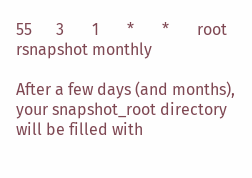55      3       1       *       *       root    rsnapshot monthly

After a few days (and months), your snapshot_root directory will be filled with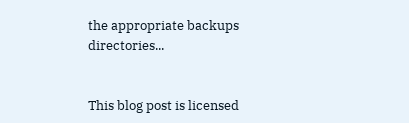the appropriate backups directories...


This blog post is licensed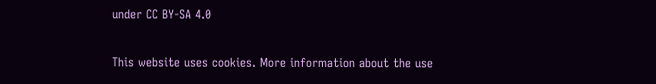under CC BY-SA 4.0

This website uses cookies. More information about the use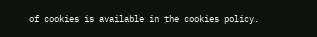of cookies is available in the cookies policy.